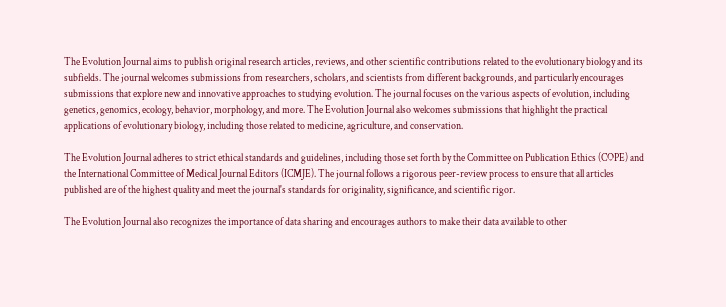The Evolution Journal aims to publish original research articles, reviews, and other scientific contributions related to the evolutionary biology and its subfields. The journal welcomes submissions from researchers, scholars, and scientists from different backgrounds, and particularly encourages submissions that explore new and innovative approaches to studying evolution. The journal focuses on the various aspects of evolution, including genetics, genomics, ecology, behavior, morphology, and more. The Evolution Journal also welcomes submissions that highlight the practical applications of evolutionary biology, including those related to medicine, agriculture, and conservation.

The Evolution Journal adheres to strict ethical standards and guidelines, including those set forth by the Committee on Publication Ethics (COPE) and the International Committee of Medical Journal Editors (ICMJE). The journal follows a rigorous peer-review process to ensure that all articles published are of the highest quality and meet the journal's standards for originality, significance, and scientific rigor.

The Evolution Journal also recognizes the importance of data sharing and encourages authors to make their data available to other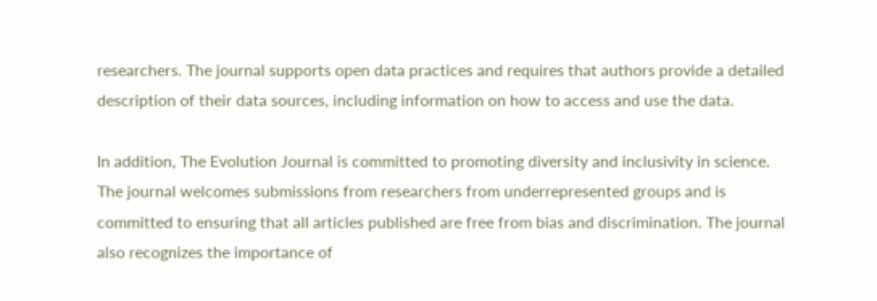researchers. The journal supports open data practices and requires that authors provide a detailed description of their data sources, including information on how to access and use the data.

In addition, The Evolution Journal is committed to promoting diversity and inclusivity in science. The journal welcomes submissions from researchers from underrepresented groups and is committed to ensuring that all articles published are free from bias and discrimination. The journal also recognizes the importance of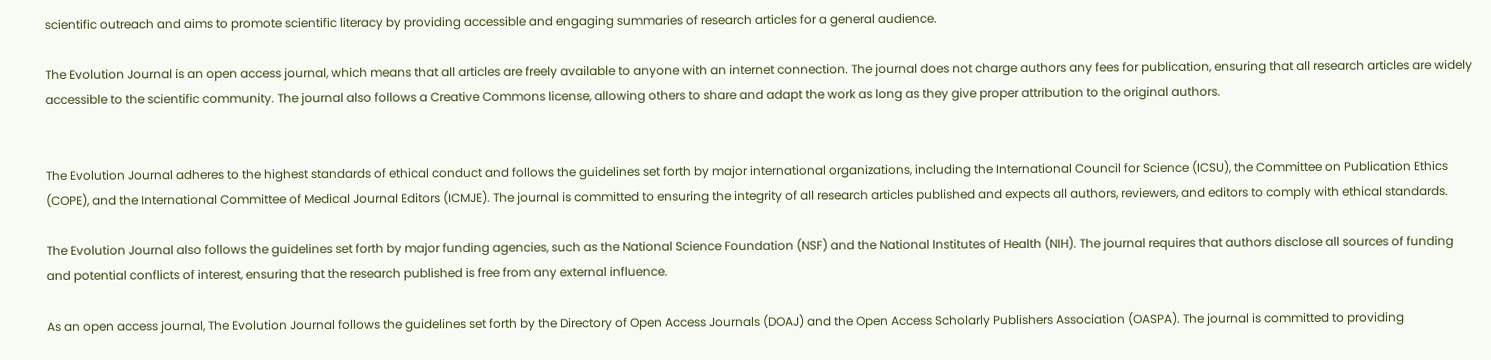scientific outreach and aims to promote scientific literacy by providing accessible and engaging summaries of research articles for a general audience.

The Evolution Journal is an open access journal, which means that all articles are freely available to anyone with an internet connection. The journal does not charge authors any fees for publication, ensuring that all research articles are widely accessible to the scientific community. The journal also follows a Creative Commons license, allowing others to share and adapt the work as long as they give proper attribution to the original authors.


The Evolution Journal adheres to the highest standards of ethical conduct and follows the guidelines set forth by major international organizations, including the International Council for Science (ICSU), the Committee on Publication Ethics (COPE), and the International Committee of Medical Journal Editors (ICMJE). The journal is committed to ensuring the integrity of all research articles published and expects all authors, reviewers, and editors to comply with ethical standards.

The Evolution Journal also follows the guidelines set forth by major funding agencies, such as the National Science Foundation (NSF) and the National Institutes of Health (NIH). The journal requires that authors disclose all sources of funding and potential conflicts of interest, ensuring that the research published is free from any external influence.

As an open access journal, The Evolution Journal follows the guidelines set forth by the Directory of Open Access Journals (DOAJ) and the Open Access Scholarly Publishers Association (OASPA). The journal is committed to providing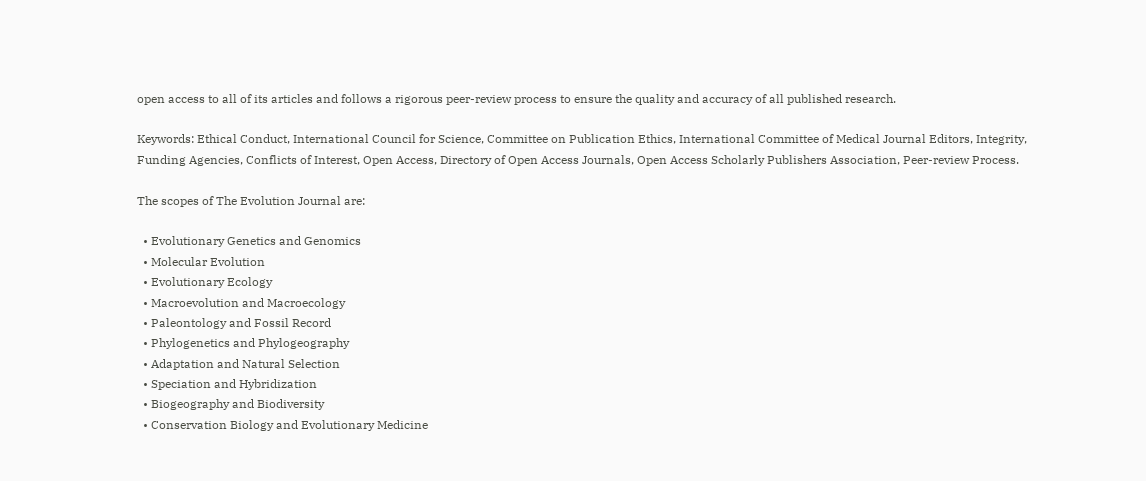open access to all of its articles and follows a rigorous peer-review process to ensure the quality and accuracy of all published research.

Keywords: Ethical Conduct, International Council for Science, Committee on Publication Ethics, International Committee of Medical Journal Editors, Integrity, Funding Agencies, Conflicts of Interest, Open Access, Directory of Open Access Journals, Open Access Scholarly Publishers Association, Peer-review Process.

The scopes of The Evolution Journal are:

  • Evolutionary Genetics and Genomics
  • Molecular Evolution
  • Evolutionary Ecology
  • Macroevolution and Macroecology
  • Paleontology and Fossil Record
  • Phylogenetics and Phylogeography
  • Adaptation and Natural Selection
  • Speciation and Hybridization
  • Biogeography and Biodiversity
  • Conservation Biology and Evolutionary Medicine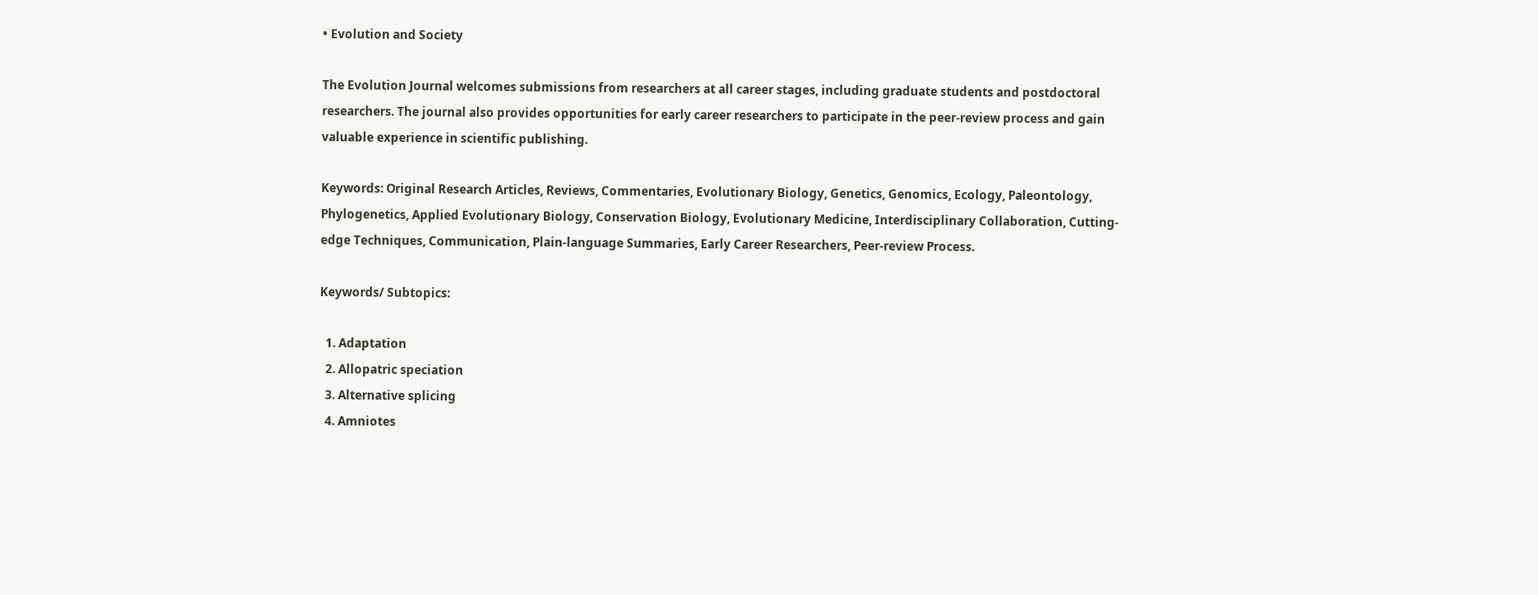• Evolution and Society

The Evolution Journal welcomes submissions from researchers at all career stages, including graduate students and postdoctoral researchers. The journal also provides opportunities for early career researchers to participate in the peer-review process and gain valuable experience in scientific publishing.

Keywords: Original Research Articles, Reviews, Commentaries, Evolutionary Biology, Genetics, Genomics, Ecology, Paleontology, Phylogenetics, Applied Evolutionary Biology, Conservation Biology, Evolutionary Medicine, Interdisciplinary Collaboration, Cutting-edge Techniques, Communication, Plain-language Summaries, Early Career Researchers, Peer-review Process.

Keywords/ Subtopics:

  1. Adaptation
  2. Allopatric speciation
  3. Alternative splicing
  4. Amniotes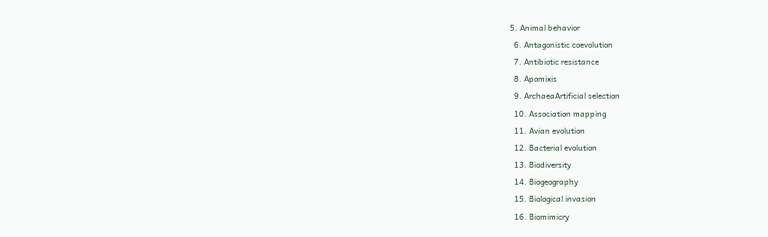5. Animal behavior
  6. Antagonistic coevolution
  7. Antibiotic resistance
  8. Apomixis
  9. ArchaeaArtificial selection
  10. Association mapping
  11. Avian evolution
  12. Bacterial evolution
  13. Biodiversity
  14. Biogeography
  15. Biological invasion
  16. Biomimicry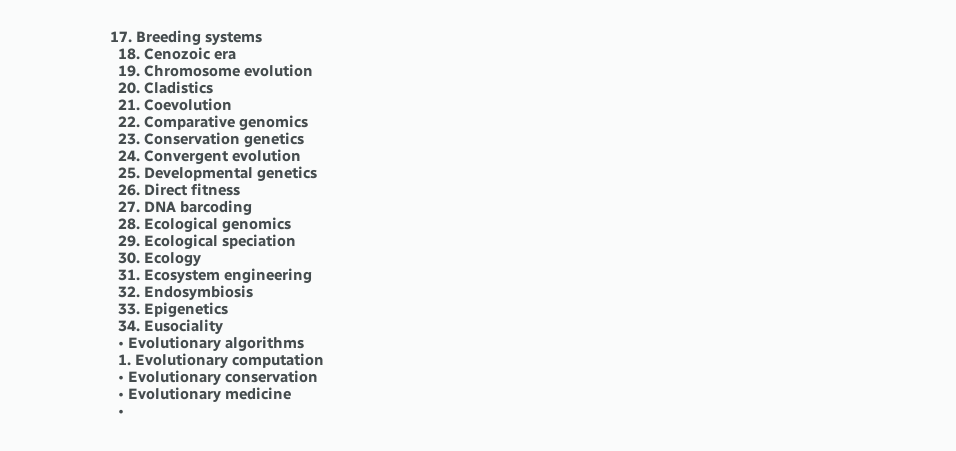17. Breeding systems
  18. Cenozoic era
  19. Chromosome evolution
  20. Cladistics
  21. Coevolution
  22. Comparative genomics
  23. Conservation genetics
  24. Convergent evolution
  25. Developmental genetics
  26. Direct fitness
  27. DNA barcoding
  28. Ecological genomics
  29. Ecological speciation
  30. Ecology
  31. Ecosystem engineering
  32. Endosymbiosis
  33. Epigenetics
  34. Eusociality
  • Evolutionary algorithms
  1. Evolutionary computation
  • Evolutionary conservation
  • Evolutionary medicine
  •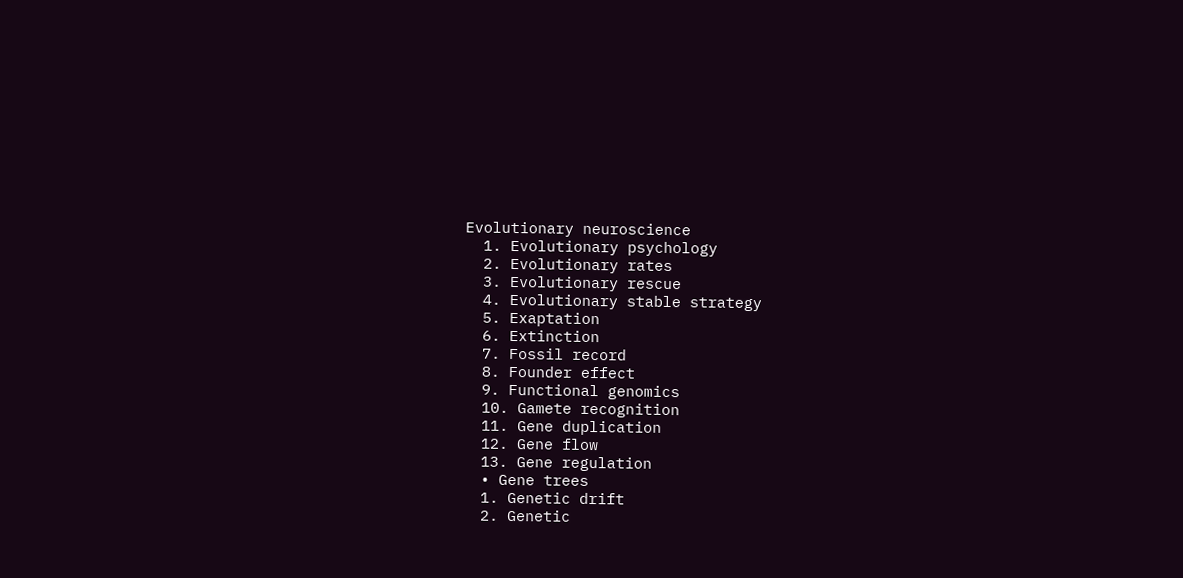Evolutionary neuroscience
  1. Evolutionary psychology
  2. Evolutionary rates
  3. Evolutionary rescue
  4. Evolutionary stable strategy
  5. Exaptation
  6. Extinction
  7. Fossil record
  8. Founder effect
  9. Functional genomics
  10. Gamete recognition
  11. Gene duplication
  12. Gene flow
  13. Gene regulation
  • Gene trees
  1. Genetic drift
  2. Genetic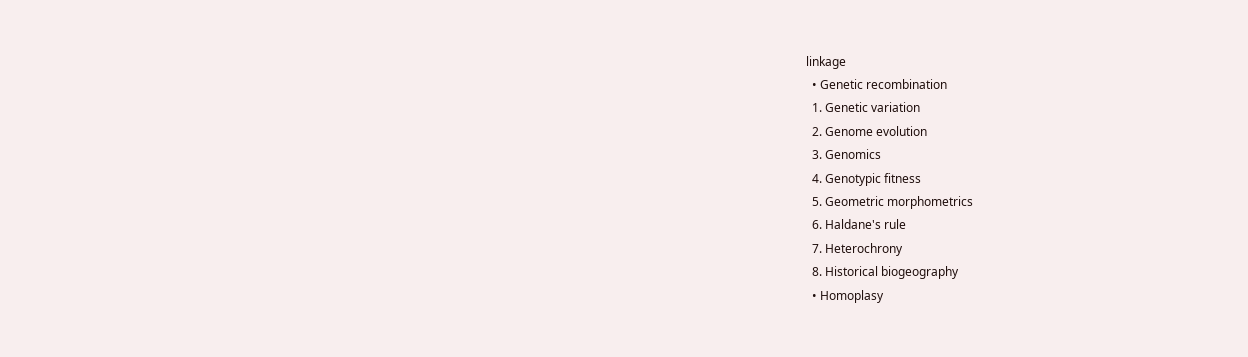linkage
  • Genetic recombination
  1. Genetic variation
  2. Genome evolution
  3. Genomics
  4. Genotypic fitness
  5. Geometric morphometrics
  6. Haldane's rule
  7. Heterochrony
  8. Historical biogeography
  • Homoplasy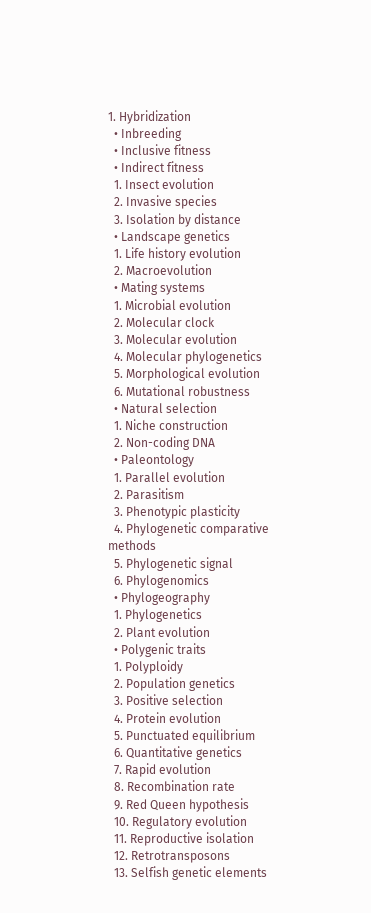1. Hybridization
  • Inbreeding
  • Inclusive fitness
  • Indirect fitness
  1. Insect evolution
  2. Invasive species
  3. Isolation by distance
  • Landscape genetics
  1. Life history evolution
  2. Macroevolution
  • Mating systems
  1. Microbial evolution
  2. Molecular clock
  3. Molecular evolution
  4. Molecular phylogenetics
  5. Morphological evolution
  6. Mutational robustness
  • Natural selection
  1. Niche construction
  2. Non-coding DNA
  • Paleontology
  1. Parallel evolution
  2. Parasitism
  3. Phenotypic plasticity
  4. Phylogenetic comparative methods
  5. Phylogenetic signal
  6. Phylogenomics
  • Phylogeography
  1. Phylogenetics
  2. Plant evolution
  • Polygenic traits
  1. Polyploidy
  2. Population genetics
  3. Positive selection
  4. Protein evolution
  5. Punctuated equilibrium
  6. Quantitative genetics
  7. Rapid evolution
  8. Recombination rate
  9. Red Queen hypothesis
  10. Regulatory evolution
  11. Reproductive isolation
  12. Retrotransposons
  13. Selfish genetic elements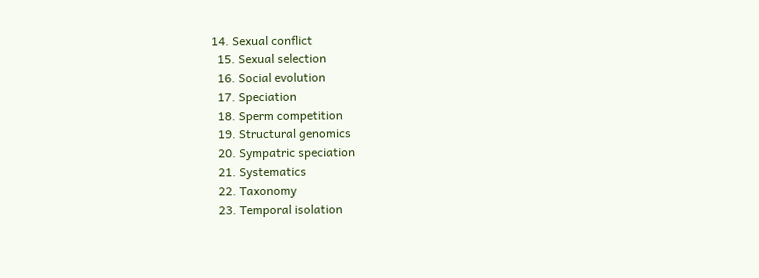14. Sexual conflict
  15. Sexual selection
  16. Social evolution
  17. Speciation
  18. Sperm competition
  19. Structural genomics
  20. Sympatric speciation
  21. Systematics
  22. Taxonomy
  23. Temporal isolation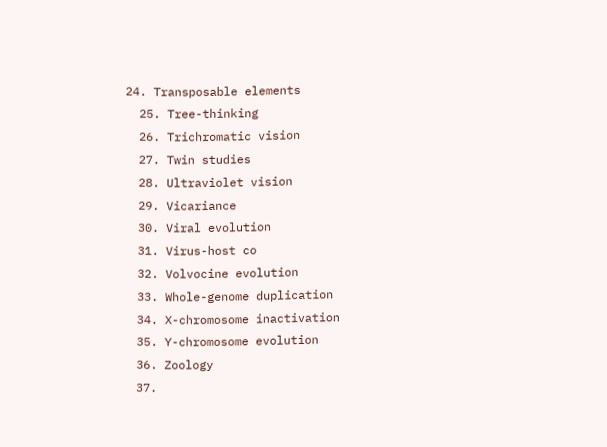24. Transposable elements
  25. Tree-thinking
  26. Trichromatic vision
  27. Twin studies
  28. Ultraviolet vision
  29. Vicariance
  30. Viral evolution
  31. Virus-host co
  32. Volvocine evolution
  33. Whole-genome duplication
  34. X-chromosome inactivation
  35. Y-chromosome evolution
  36. Zoology
  37.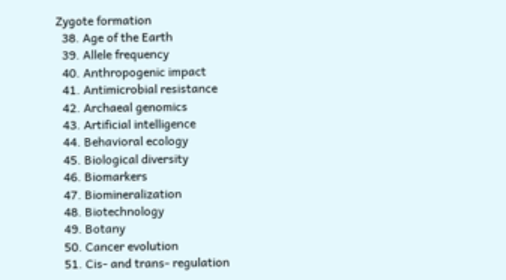Zygote formation
  38. Age of the Earth
  39. Allele frequency
  40. Anthropogenic impact
  41. Antimicrobial resistance
  42. Archaeal genomics
  43. Artificial intelligence
  44. Behavioral ecology
  45. Biological diversity
  46. Biomarkers
  47. Biomineralization
  48. Biotechnology
  49. Botany
  50. Cancer evolution
  51. Cis- and trans- regulation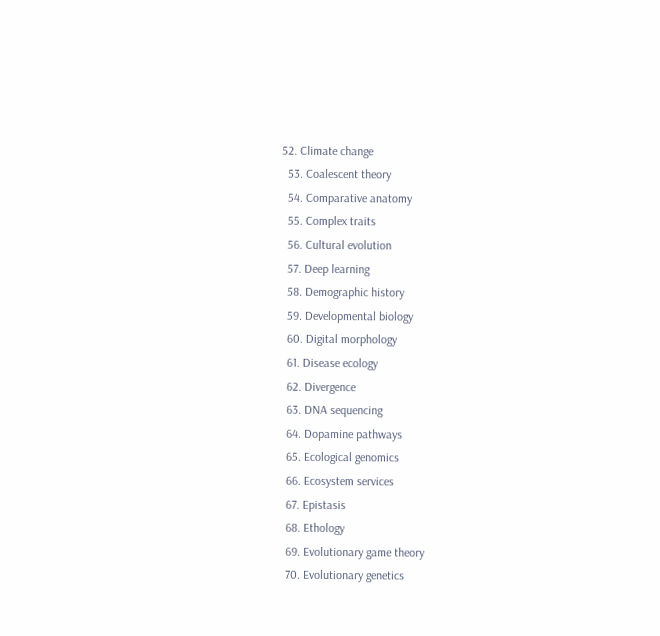52. Climate change
  53. Coalescent theory
  54. Comparative anatomy
  55. Complex traits
  56. Cultural evolution
  57. Deep learning
  58. Demographic history
  59. Developmental biology
  60. Digital morphology
  61. Disease ecology
  62. Divergence
  63. DNA sequencing
  64. Dopamine pathways
  65. Ecological genomics
  66. Ecosystem services
  67. Epistasis
  68. Ethology
  69. Evolutionary game theory
  70. Evolutionary genetics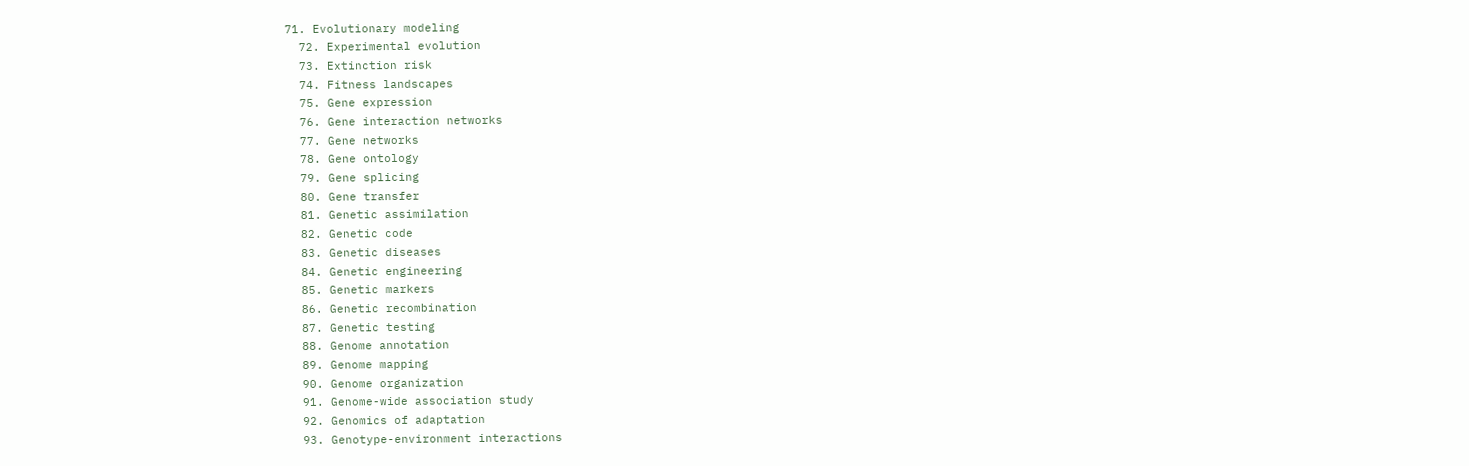71. Evolutionary modeling
  72. Experimental evolution
  73. Extinction risk
  74. Fitness landscapes
  75. Gene expression
  76. Gene interaction networks
  77. Gene networks
  78. Gene ontology
  79. Gene splicing
  80. Gene transfer
  81. Genetic assimilation
  82. Genetic code
  83. Genetic diseases
  84. Genetic engineering
  85. Genetic markers
  86. Genetic recombination
  87. Genetic testing
  88. Genome annotation
  89. Genome mapping
  90. Genome organization
  91. Genome-wide association study
  92. Genomics of adaptation
  93. Genotype-environment interactions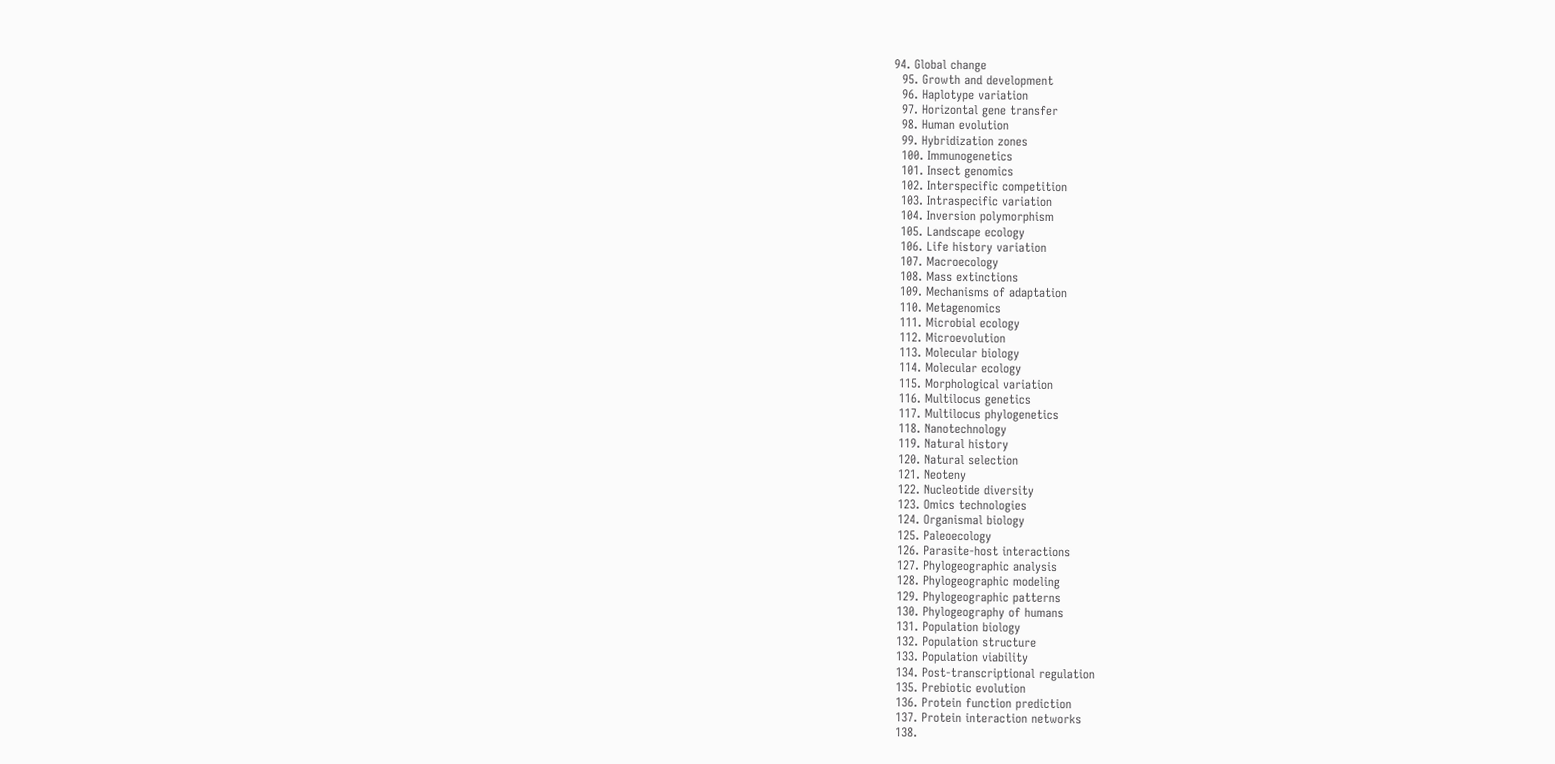94. Global change
  95. Growth and development
  96. Haplotype variation
  97. Horizontal gene transfer
  98. Human evolution
  99. Hybridization zones
  100. Immunogenetics
  101. Insect genomics
  102. Interspecific competition
  103. Intraspecific variation
  104. Inversion polymorphism
  105. Landscape ecology
  106. Life history variation
  107. Macroecology
  108. Mass extinctions
  109. Mechanisms of adaptation
  110. Metagenomics
  111. Microbial ecology
  112. Microevolution
  113. Molecular biology
  114. Molecular ecology
  115. Morphological variation
  116. Multilocus genetics
  117. Multilocus phylogenetics
  118. Nanotechnology
  119. Natural history
  120. Natural selection
  121. Neoteny
  122. Nucleotide diversity
  123. Omics technologies
  124. Organismal biology
  125. Paleoecology
  126. Parasite-host interactions
  127. Phylogeographic analysis
  128. Phylogeographic modeling
  129. Phylogeographic patterns
  130. Phylogeography of humans
  131. Population biology
  132. Population structure
  133. Population viability
  134. Post-transcriptional regulation
  135. Prebiotic evolution
  136. Protein function prediction
  137. Protein interaction networks
  138.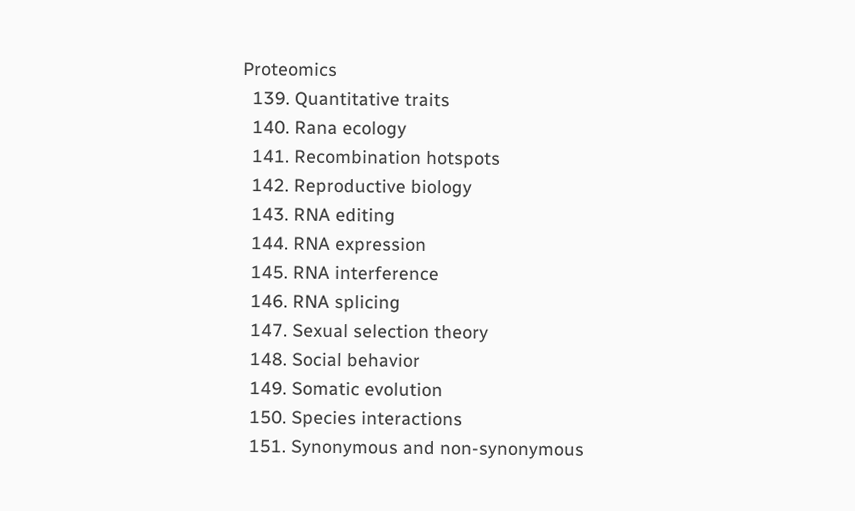Proteomics
  139. Quantitative traits
  140. Rana ecology
  141. Recombination hotspots
  142. Reproductive biology
  143. RNA editing
  144. RNA expression
  145. RNA interference
  146. RNA splicing
  147. Sexual selection theory
  148. Social behavior
  149. Somatic evolution
  150. Species interactions
  151. Synonymous and non-synonymous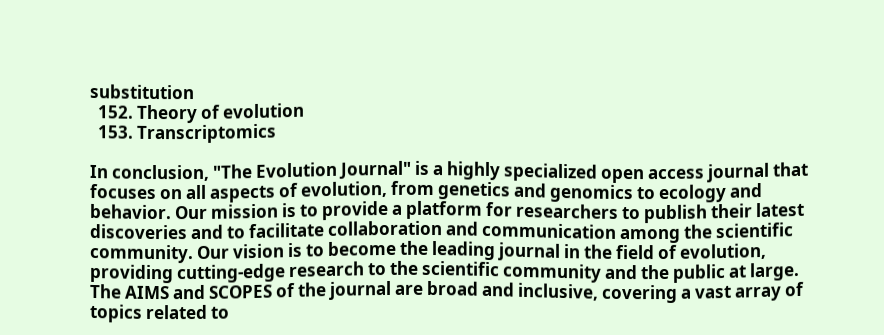substitution
  152. Theory of evolution
  153. Transcriptomics

In conclusion, "The Evolution Journal" is a highly specialized open access journal that focuses on all aspects of evolution, from genetics and genomics to ecology and behavior. Our mission is to provide a platform for researchers to publish their latest discoveries and to facilitate collaboration and communication among the scientific community. Our vision is to become the leading journal in the field of evolution, providing cutting-edge research to the scientific community and the public at large. The AIMS and SCOPES of the journal are broad and inclusive, covering a vast array of topics related to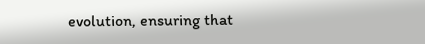evolution, ensuring that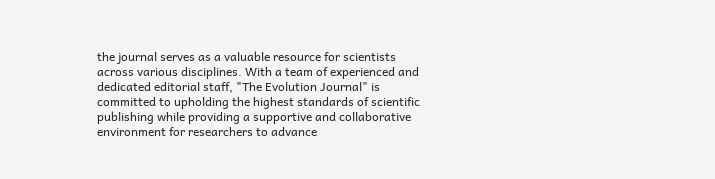the journal serves as a valuable resource for scientists across various disciplines. With a team of experienced and dedicated editorial staff, "The Evolution Journal" is committed to upholding the highest standards of scientific publishing while providing a supportive and collaborative environment for researchers to advance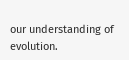our understanding of evolution.